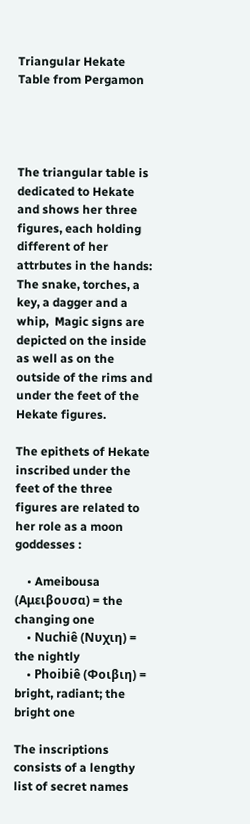Triangular Hekate Table from Pergamon




The triangular table is dedicated to Hekate and shows her three figures, each holding different of her attrbutes in the hands: The snake, torches, a key, a dagger and a whip,  Magic signs are depicted on the inside as well as on the outside of the rims and under the feet of the Hekate figures.

The epithets of Hekate inscribed under the feet of the three figures are related to her role as a moon goddesses :

    • Ameibousa (Αμειβουσα) = the changing one
    • Nuchiê (Νυχιη) = the nightly
    • Phoibiê (Φοιβιη) = bright, radiant; the bright one

The inscriptions consists of a lengthy list of secret names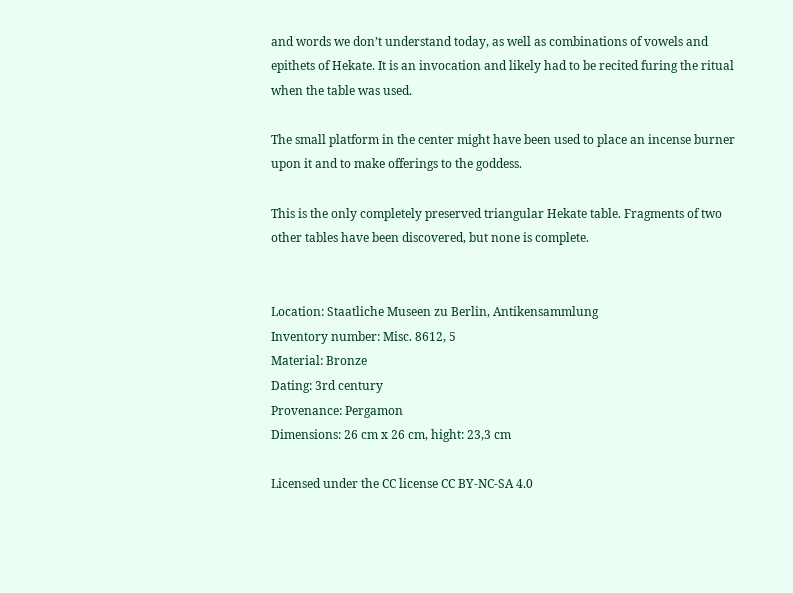and words we don’t understand today, as well as combinations of vowels and epithets of Hekate. It is an invocation and likely had to be recited furing the ritual when the table was used.

The small platform in the center might have been used to place an incense burner upon it and to make offerings to the goddess.

This is the only completely preserved triangular Hekate table. Fragments of two other tables have been discovered, but none is complete.


Location: Staatliche Museen zu Berlin, Antikensammlung
Inventory number: Misc. 8612, 5
Material: Bronze
Dating: 3rd century
Provenance: Pergamon
Dimensions: 26 cm x 26 cm, hight: 23,3 cm

Licensed under the CC license CC BY-NC-SA 4.0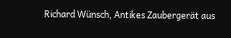Richard Wünsch, Antikes Zaubergerät aus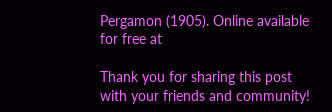Pergamon (1905). Online available for free at

Thank you for sharing this post with your friends and community!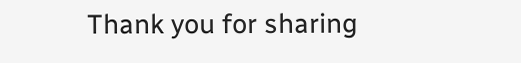Thank you for sharing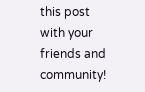this post with your friends and community!